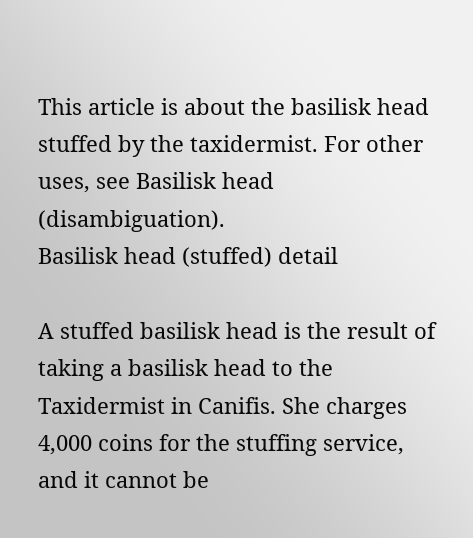This article is about the basilisk head stuffed by the taxidermist. For other uses, see Basilisk head (disambiguation).
Basilisk head (stuffed) detail

A stuffed basilisk head is the result of taking a basilisk head to the Taxidermist in Canifis. She charges 4,000 coins for the stuffing service, and it cannot be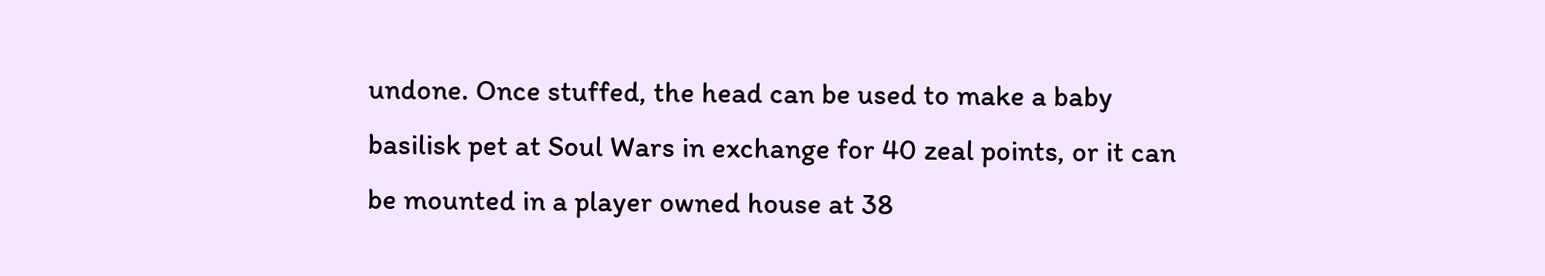undone. Once stuffed, the head can be used to make a baby basilisk pet at Soul Wars in exchange for 40 zeal points, or it can be mounted in a player owned house at 38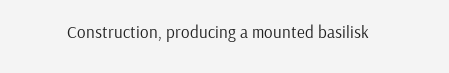Construction, producing a mounted basilisk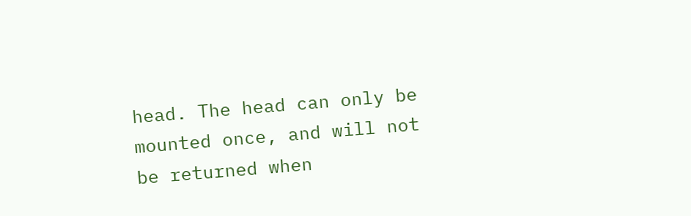head. The head can only be mounted once, and will not be returned when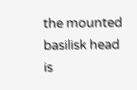the mounted basilisk head is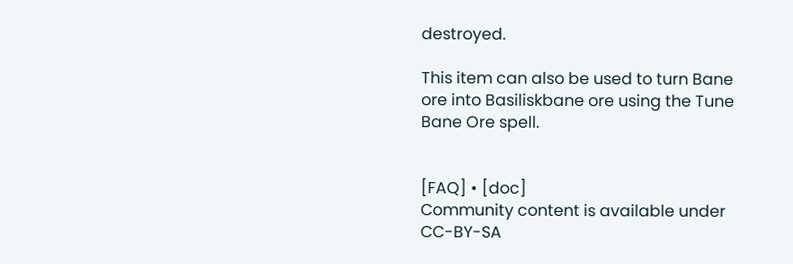destroyed.

This item can also be used to turn Bane ore into Basiliskbane ore using the Tune Bane Ore spell.


[FAQ] • [doc]
Community content is available under CC-BY-SA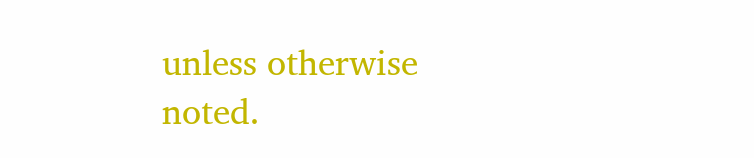unless otherwise noted.